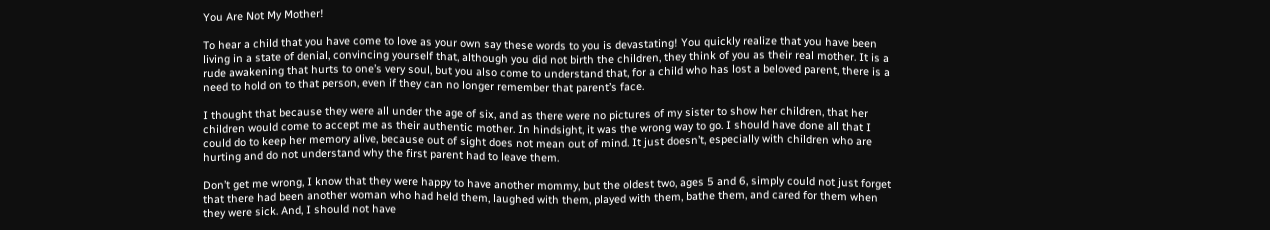You Are Not My Mother!

To hear a child that you have come to love as your own say these words to you is devastating! You quickly realize that you have been living in a state of denial, convincing yourself that, although you did not birth the children, they think of you as their real mother. It is a rude awakening that hurts to one’s very soul, but you also come to understand that, for a child who has lost a beloved parent, there is a need to hold on to that person, even if they can no longer remember that parent’s face.

I thought that because they were all under the age of six, and as there were no pictures of my sister to show her children, that her children would come to accept me as their authentic mother. In hindsight, it was the wrong way to go. I should have done all that I could do to keep her memory alive, because out of sight does not mean out of mind. It just doesn’t, especially with children who are hurting and do not understand why the first parent had to leave them.

Don’t get me wrong, I know that they were happy to have another mommy, but the oldest two, ages 5 and 6, simply could not just forget that there had been another woman who had held them, laughed with them, played with them, bathe them, and cared for them when they were sick. And, I should not have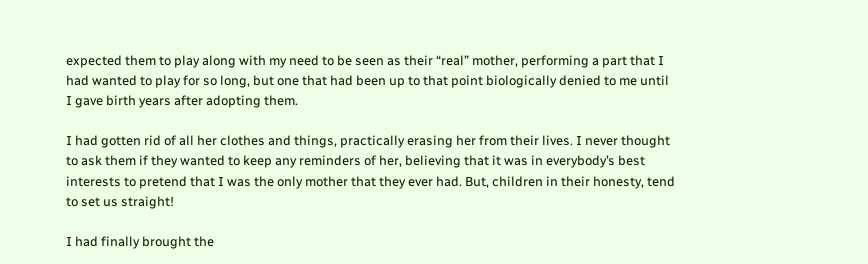expected them to play along with my need to be seen as their “real” mother, performing a part that I had wanted to play for so long, but one that had been up to that point biologically denied to me until I gave birth years after adopting them.

I had gotten rid of all her clothes and things, practically erasing her from their lives. I never thought to ask them if they wanted to keep any reminders of her, believing that it was in everybody’s best interests to pretend that I was the only mother that they ever had. But, children in their honesty, tend to set us straight!

I had finally brought the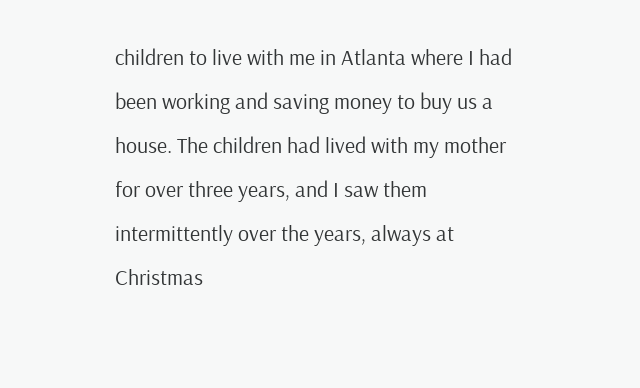children to live with me in Atlanta where I had been working and saving money to buy us a house. The children had lived with my mother for over three years, and I saw them intermittently over the years, always at Christmas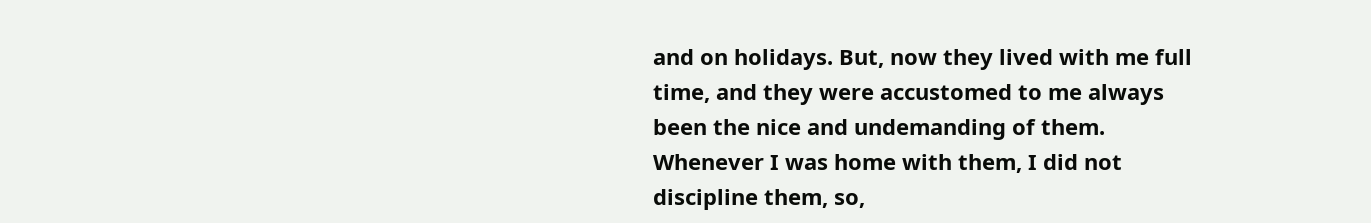and on holidays. But, now they lived with me full time, and they were accustomed to me always been the nice and undemanding of them. Whenever I was home with them, I did not discipline them, so,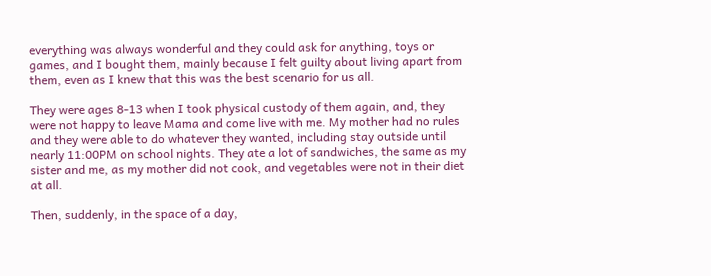everything was always wonderful and they could ask for anything, toys or games, and I bought them, mainly because I felt guilty about living apart from them, even as I knew that this was the best scenario for us all.

They were ages 8-13 when I took physical custody of them again, and, they were not happy to leave Mama and come live with me. My mother had no rules and they were able to do whatever they wanted, including stay outside until nearly 11:00PM on school nights. They ate a lot of sandwiches, the same as my sister and me, as my mother did not cook, and vegetables were not in their diet at all.

Then, suddenly, in the space of a day,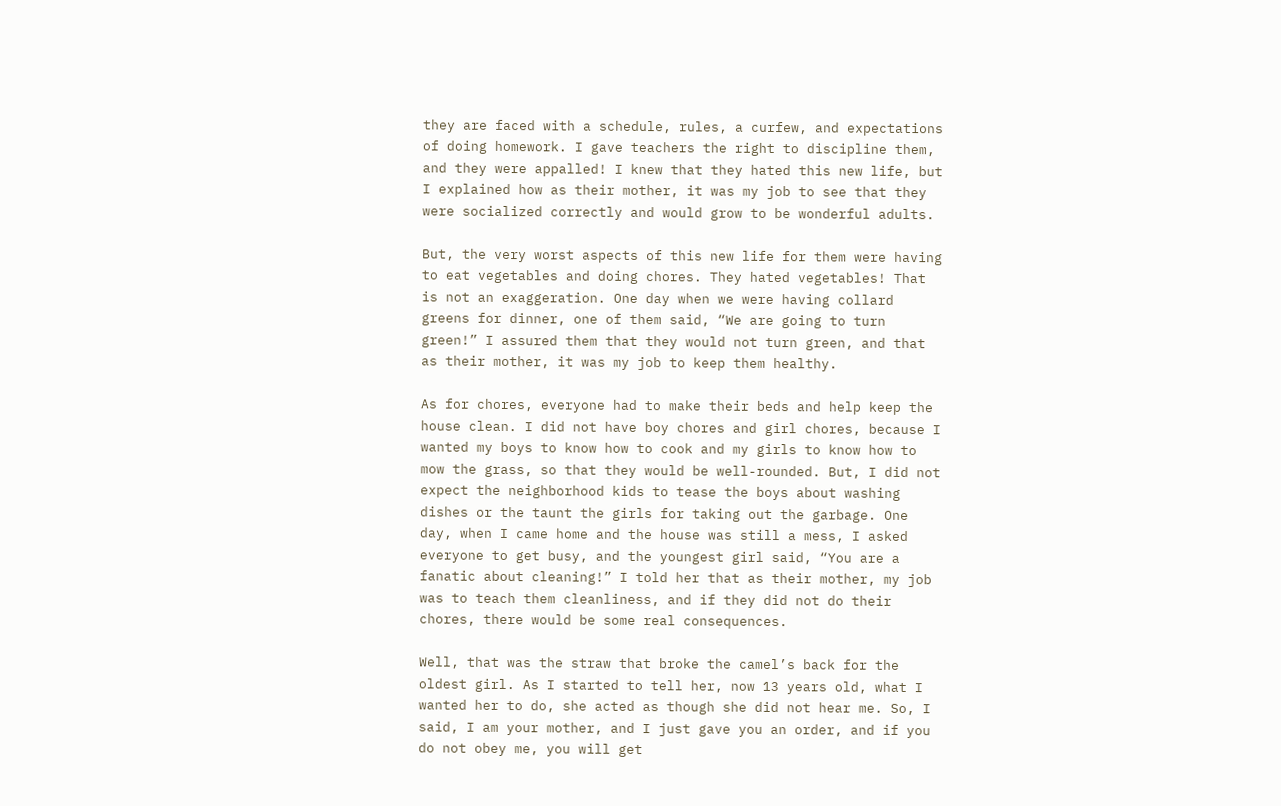they are faced with a schedule, rules, a curfew, and expectations of doing homework. I gave teachers the right to discipline them, and they were appalled! I knew that they hated this new life, but I explained how as their mother, it was my job to see that they were socialized correctly and would grow to be wonderful adults.

But, the very worst aspects of this new life for them were having to eat vegetables and doing chores. They hated vegetables! That is not an exaggeration. One day when we were having collard greens for dinner, one of them said, “We are going to turn green!” I assured them that they would not turn green, and that as their mother, it was my job to keep them healthy.

As for chores, everyone had to make their beds and help keep the house clean. I did not have boy chores and girl chores, because I wanted my boys to know how to cook and my girls to know how to mow the grass, so that they would be well-rounded. But, I did not expect the neighborhood kids to tease the boys about washing dishes or the taunt the girls for taking out the garbage. One day, when I came home and the house was still a mess, I asked everyone to get busy, and the youngest girl said, “You are a fanatic about cleaning!” I told her that as their mother, my job was to teach them cleanliness, and if they did not do their chores, there would be some real consequences.

Well, that was the straw that broke the camel’s back for the oldest girl. As I started to tell her, now 13 years old, what I wanted her to do, she acted as though she did not hear me. So, I said, I am your mother, and I just gave you an order, and if you do not obey me, you will get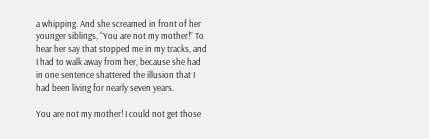a whipping. And she screamed in front of her younger siblings, “You are not my mother!” To hear her say that stopped me in my tracks, and I had to walk away from her, because she had in one sentence shattered the illusion that I had been living for nearly seven years.

You are not my mother! I could not get those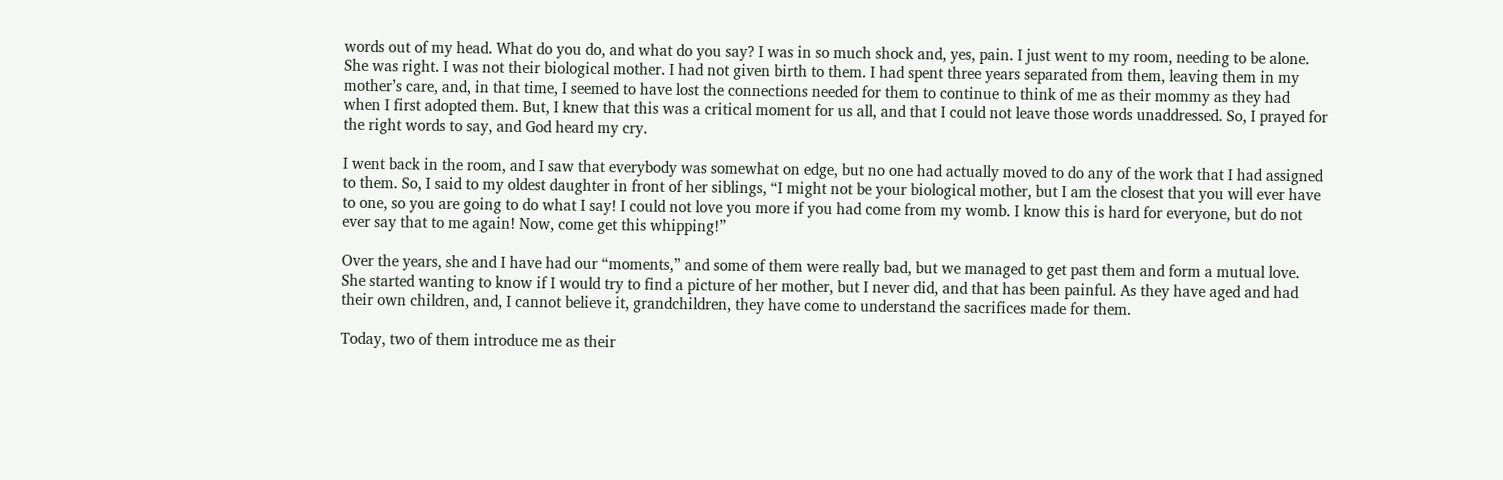words out of my head. What do you do, and what do you say? I was in so much shock and, yes, pain. I just went to my room, needing to be alone. She was right. I was not their biological mother. I had not given birth to them. I had spent three years separated from them, leaving them in my mother’s care, and, in that time, I seemed to have lost the connections needed for them to continue to think of me as their mommy as they had when I first adopted them. But, I knew that this was a critical moment for us all, and that I could not leave those words unaddressed. So, I prayed for the right words to say, and God heard my cry.

I went back in the room, and I saw that everybody was somewhat on edge, but no one had actually moved to do any of the work that I had assigned to them. So, I said to my oldest daughter in front of her siblings, “I might not be your biological mother, but I am the closest that you will ever have to one, so you are going to do what I say! I could not love you more if you had come from my womb. I know this is hard for everyone, but do not ever say that to me again! Now, come get this whipping!”

Over the years, she and I have had our “moments,” and some of them were really bad, but we managed to get past them and form a mutual love. She started wanting to know if I would try to find a picture of her mother, but I never did, and that has been painful. As they have aged and had their own children, and, I cannot believe it, grandchildren, they have come to understand the sacrifices made for them.

Today, two of them introduce me as their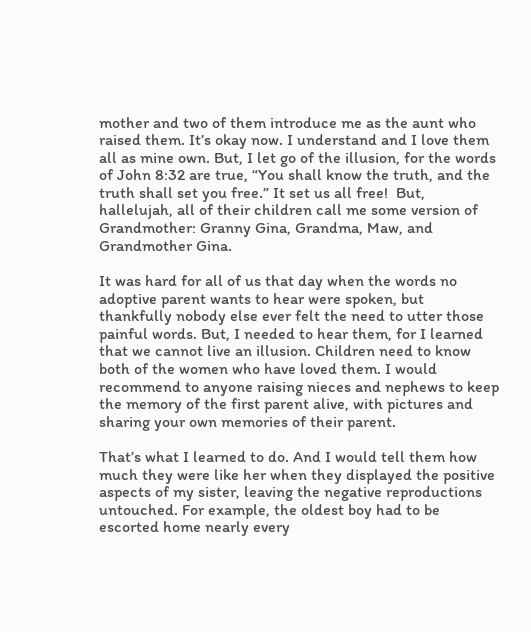mother and two of them introduce me as the aunt who raised them. It’s okay now. I understand and I love them all as mine own. But, I let go of the illusion, for the words of John 8:32 are true, “You shall know the truth, and the truth shall set you free.” It set us all free!  But, hallelujah, all of their children call me some version of Grandmother: Granny Gina, Grandma, Maw, and Grandmother Gina.

It was hard for all of us that day when the words no adoptive parent wants to hear were spoken, but thankfully nobody else ever felt the need to utter those painful words. But, I needed to hear them, for I learned that we cannot live an illusion. Children need to know both of the women who have loved them. I would recommend to anyone raising nieces and nephews to keep the memory of the first parent alive, with pictures and sharing your own memories of their parent.

That’s what I learned to do. And I would tell them how much they were like her when they displayed the positive aspects of my sister, leaving the negative reproductions untouched. For example, the oldest boy had to be escorted home nearly every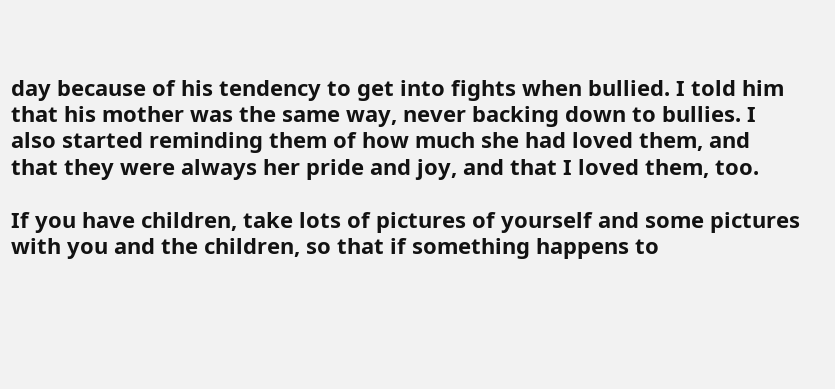day because of his tendency to get into fights when bullied. I told him that his mother was the same way, never backing down to bullies. I also started reminding them of how much she had loved them, and that they were always her pride and joy, and that I loved them, too.

If you have children, take lots of pictures of yourself and some pictures with you and the children, so that if something happens to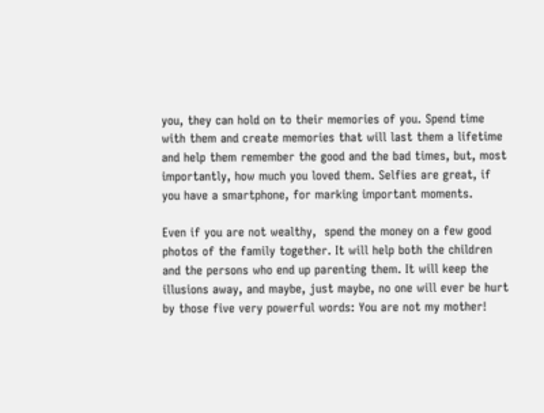you, they can hold on to their memories of you. Spend time with them and create memories that will last them a lifetime and help them remember the good and the bad times, but, most importantly, how much you loved them. Selfies are great, if you have a smartphone, for marking important moments.

Even if you are not wealthy,  spend the money on a few good photos of the family together. It will help both the children and the persons who end up parenting them. It will keep the illusions away, and maybe, just maybe, no one will ever be hurt by those five very powerful words: You are not my mother!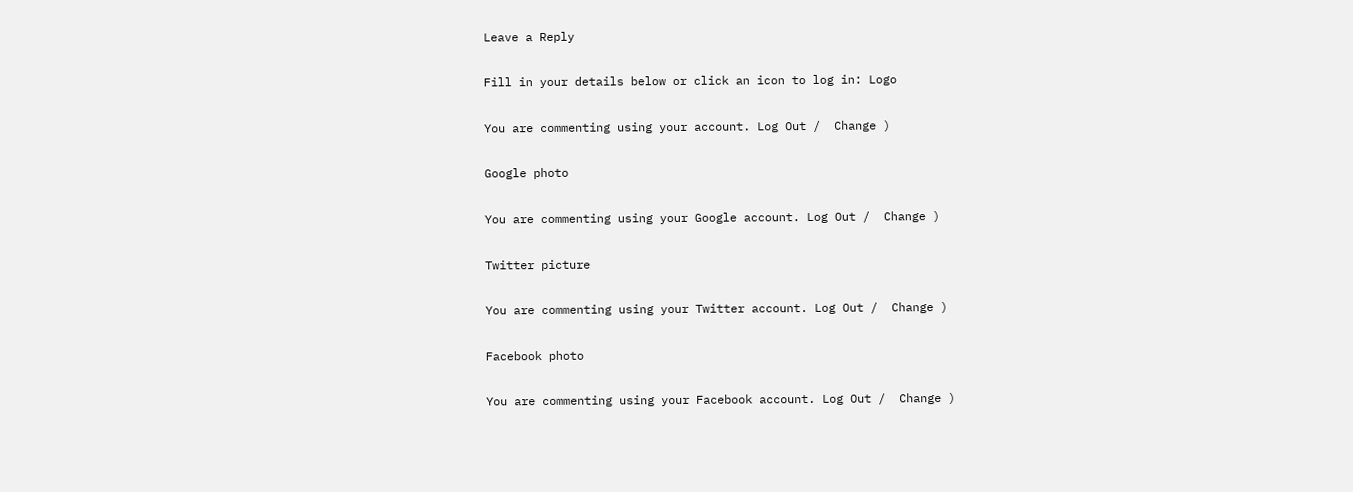Leave a Reply

Fill in your details below or click an icon to log in: Logo

You are commenting using your account. Log Out /  Change )

Google photo

You are commenting using your Google account. Log Out /  Change )

Twitter picture

You are commenting using your Twitter account. Log Out /  Change )

Facebook photo

You are commenting using your Facebook account. Log Out /  Change )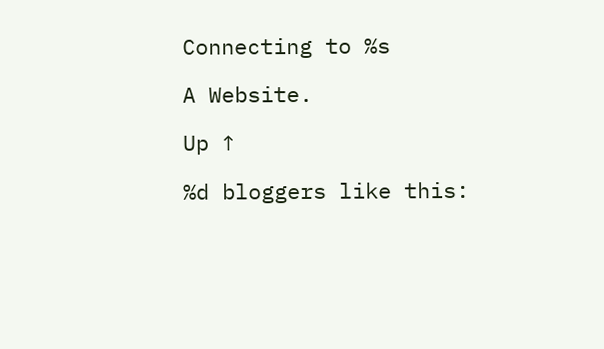Connecting to %s

A Website.

Up ↑

%d bloggers like this: